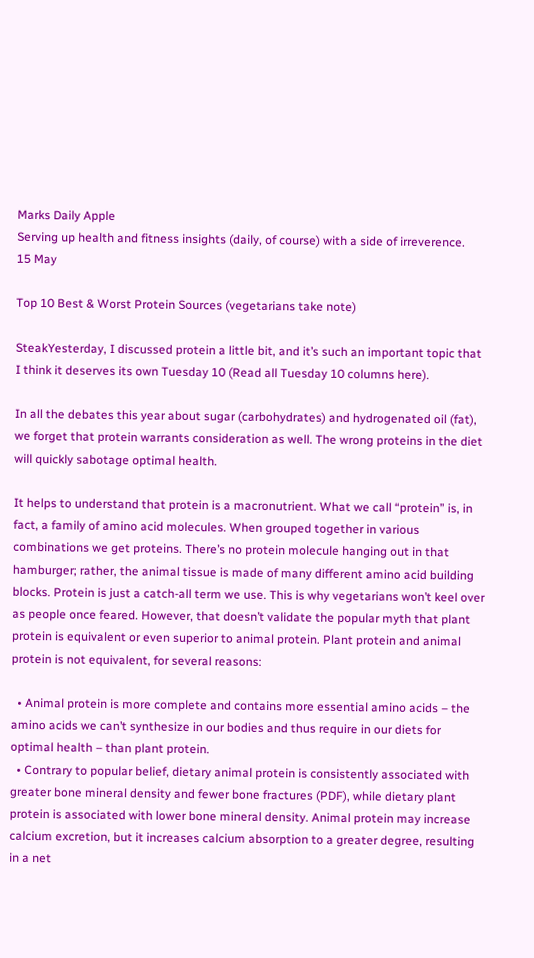Marks Daily Apple
Serving up health and fitness insights (daily, of course) with a side of irreverence.
15 May

Top 10 Best & Worst Protein Sources (vegetarians take note)

SteakYesterday, I discussed protein a little bit, and it’s such an important topic that I think it deserves its own Tuesday 10 (Read all Tuesday 10 columns here).

In all the debates this year about sugar (carbohydrates) and hydrogenated oil (fat), we forget that protein warrants consideration as well. The wrong proteins in the diet will quickly sabotage optimal health.

It helps to understand that protein is a macronutrient. What we call “protein” is, in fact, a family of amino acid molecules. When grouped together in various combinations we get proteins. There’s no protein molecule hanging out in that hamburger; rather, the animal tissue is made of many different amino acid building blocks. Protein is just a catch-all term we use. This is why vegetarians won’t keel over as people once feared. However, that doesn’t validate the popular myth that plant protein is equivalent or even superior to animal protein. Plant protein and animal protein is not equivalent, for several reasons:

  • Animal protein is more complete and contains more essential amino acids – the amino acids we can’t synthesize in our bodies and thus require in our diets for optimal health – than plant protein.
  • Contrary to popular belief, dietary animal protein is consistently associated with greater bone mineral density and fewer bone fractures (PDF), while dietary plant protein is associated with lower bone mineral density. Animal protein may increase calcium excretion, but it increases calcium absorption to a greater degree, resulting in a net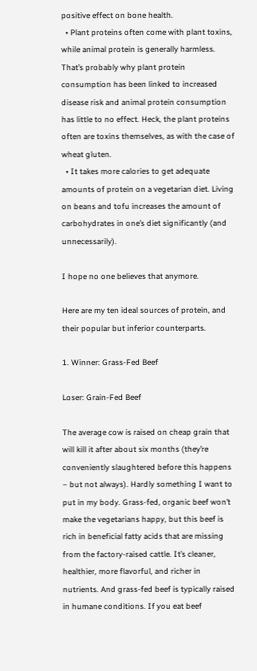positive effect on bone health.
  • Plant proteins often come with plant toxins, while animal protein is generally harmless. That’s probably why plant protein consumption has been linked to increased disease risk and animal protein consumption has little to no effect. Heck, the plant proteins often are toxins themselves, as with the case of wheat gluten.
  • It takes more calories to get adequate amounts of protein on a vegetarian diet. Living on beans and tofu increases the amount of carbohydrates in one’s diet significantly (and unnecessarily).

I hope no one believes that anymore.

Here are my ten ideal sources of protein, and their popular but inferior counterparts.

1. Winner: Grass-Fed Beef

Loser: Grain-Fed Beef

The average cow is raised on cheap grain that will kill it after about six months (they’re conveniently slaughtered before this happens – but not always). Hardly something I want to put in my body. Grass-fed, organic beef won’t make the vegetarians happy, but this beef is rich in beneficial fatty acids that are missing from the factory-raised cattle. It’s cleaner, healthier, more flavorful, and richer in nutrients. And grass-fed beef is typically raised in humane conditions. If you eat beef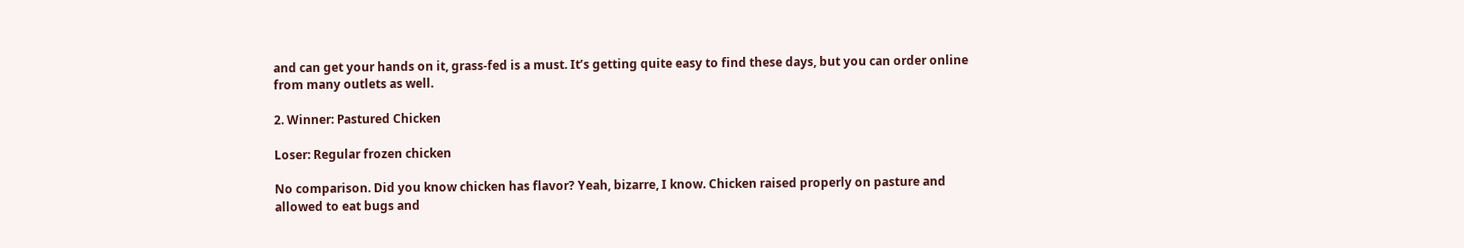and can get your hands on it, grass-fed is a must. It’s getting quite easy to find these days, but you can order online from many outlets as well.

2. Winner: Pastured Chicken

Loser: Regular frozen chicken

No comparison. Did you know chicken has flavor? Yeah, bizarre, I know. Chicken raised properly on pasture and allowed to eat bugs and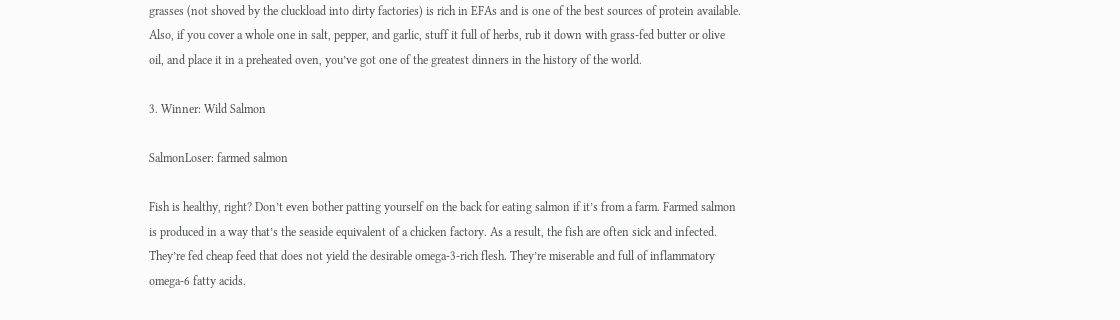grasses (not shoved by the cluckload into dirty factories) is rich in EFAs and is one of the best sources of protein available. Also, if you cover a whole one in salt, pepper, and garlic, stuff it full of herbs, rub it down with grass-fed butter or olive oil, and place it in a preheated oven, you’ve got one of the greatest dinners in the history of the world.

3. Winner: Wild Salmon

SalmonLoser: farmed salmon

Fish is healthy, right? Don’t even bother patting yourself on the back for eating salmon if it’s from a farm. Farmed salmon is produced in a way that’s the seaside equivalent of a chicken factory. As a result, the fish are often sick and infected. They’re fed cheap feed that does not yield the desirable omega-3-rich flesh. They’re miserable and full of inflammatory omega-6 fatty acids.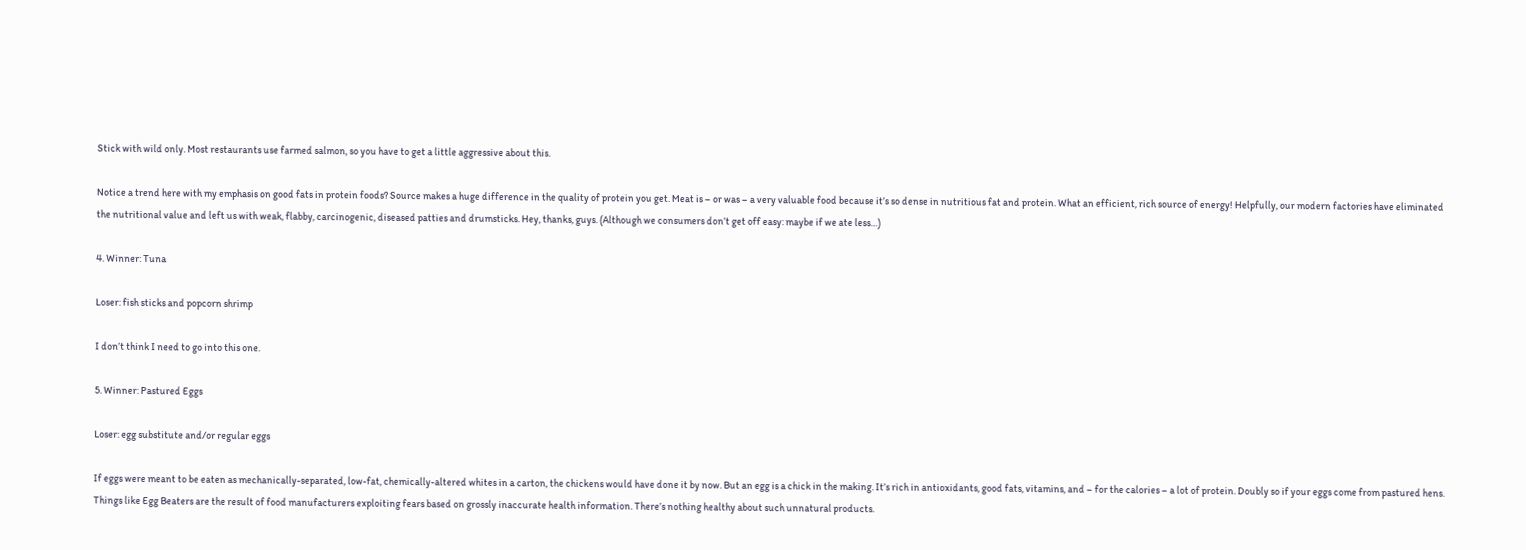Stick with wild only. Most restaurants use farmed salmon, so you have to get a little aggressive about this.

Notice a trend here with my emphasis on good fats in protein foods? Source makes a huge difference in the quality of protein you get. Meat is – or was – a very valuable food because it’s so dense in nutritious fat and protein. What an efficient, rich source of energy! Helpfully, our modern factories have eliminated the nutritional value and left us with weak, flabby, carcinogenic, diseased patties and drumsticks. Hey, thanks, guys. (Although we consumers don’t get off easy: maybe if we ate less…)

4. Winner: Tuna

Loser: fish sticks and popcorn shrimp

I don’t think I need to go into this one.

5. Winner: Pastured Eggs

Loser: egg substitute and/or regular eggs

If eggs were meant to be eaten as mechanically-separated, low-fat, chemically-altered whites in a carton, the chickens would have done it by now. But an egg is a chick in the making. It’s rich in antioxidants, good fats, vitamins, and – for the calories – a lot of protein. Doubly so if your eggs come from pastured hens. Things like Egg Beaters are the result of food manufacturers exploiting fears based on grossly inaccurate health information. There’s nothing healthy about such unnatural products.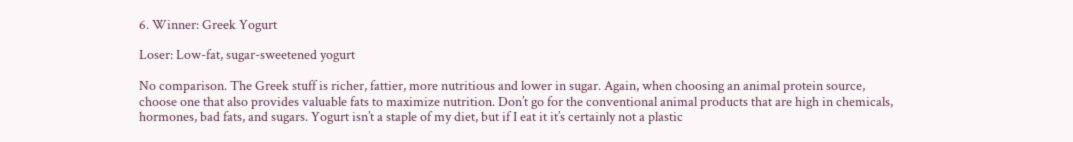6. Winner: Greek Yogurt

Loser: Low-fat, sugar-sweetened yogurt

No comparison. The Greek stuff is richer, fattier, more nutritious and lower in sugar. Again, when choosing an animal protein source, choose one that also provides valuable fats to maximize nutrition. Don’t go for the conventional animal products that are high in chemicals, hormones, bad fats, and sugars. Yogurt isn’t a staple of my diet, but if I eat it it’s certainly not a plastic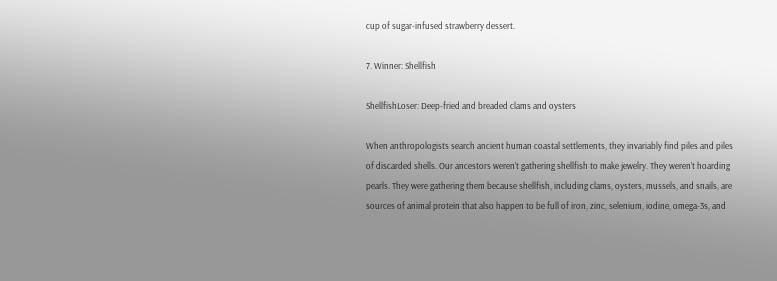cup of sugar-infused strawberry dessert.

7. Winner: Shellfish

ShellfishLoser: Deep-fried and breaded clams and oysters

When anthropologists search ancient human coastal settlements, they invariably find piles and piles of discarded shells. Our ancestors weren’t gathering shellfish to make jewelry. They weren’t hoarding pearls. They were gathering them because shellfish, including clams, oysters, mussels, and snails, are sources of animal protein that also happen to be full of iron, zinc, selenium, iodine, omega-3s, and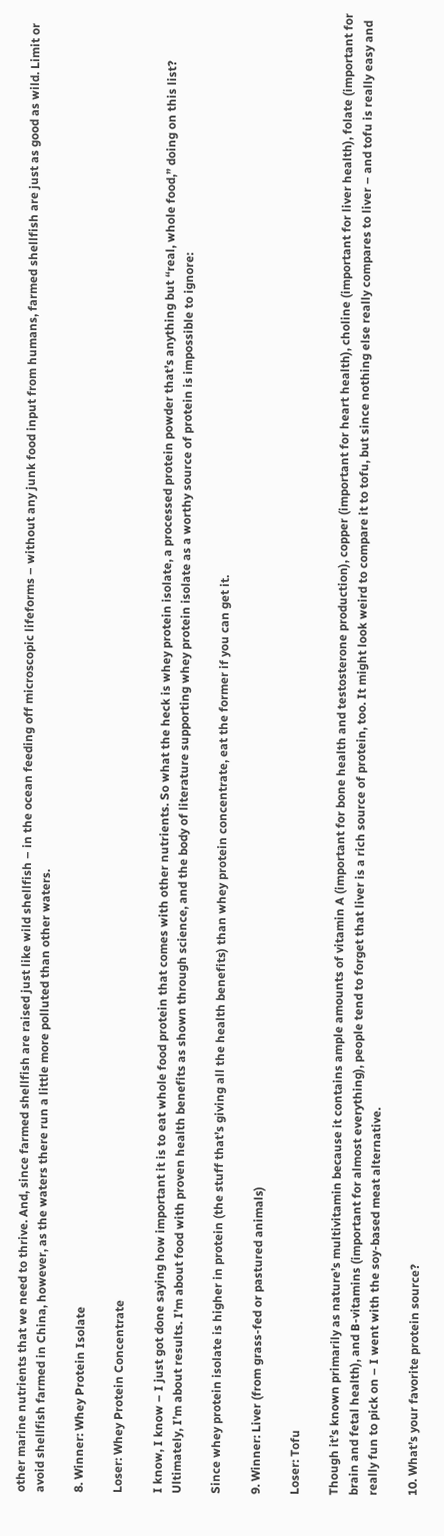other marine nutrients that we need to thrive. And, since farmed shellfish are raised just like wild shellfish – in the ocean feeding off microscopic lifeforms – without any junk food input from humans, farmed shellfish are just as good as wild. Limit or avoid shellfish farmed in China, however, as the waters there run a little more polluted than other waters.

8. Winner: Whey Protein Isolate

Loser: Whey Protein Concentrate

I know, I know – I just got done saying how important it is to eat whole food protein that comes with other nutrients. So what the heck is whey protein isolate, a processed protein powder that’s anything but “real, whole food,” doing on this list? Ultimately, I’m about results. I’m about food with proven health benefits as shown through science, and the body of literature supporting whey protein isolate as a worthy source of protein is impossible to ignore:

Since whey protein isolate is higher in protein (the stuff that’s giving all the health benefits) than whey protein concentrate, eat the former if you can get it.

9. Winner: Liver (from grass-fed or pastured animals)

Loser: Tofu

Though it’s known primarily as nature’s multivitamin because it contains ample amounts of vitamin A (important for bone health and testosterone production), copper (important for heart health), choline (important for liver health), folate (important for brain and fetal health), and B-vitamins (important for almost everything), people tend to forget that liver is a rich source of protein, too. It might look weird to compare it to tofu, but since nothing else really compares to liver – and tofu is really easy and really fun to pick on – I went with the soy-based meat alternative.

10. What’s your favorite protein source?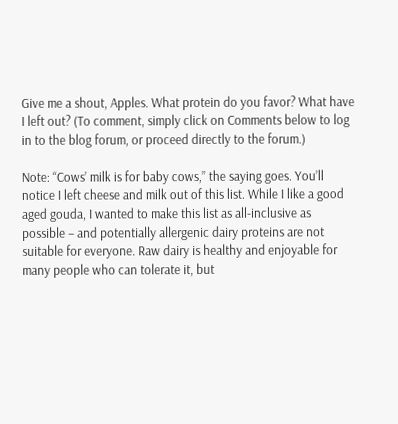Give me a shout, Apples. What protein do you favor? What have I left out? (To comment, simply click on Comments below to log in to the blog forum, or proceed directly to the forum.)

Note: “Cows’ milk is for baby cows,” the saying goes. You’ll notice I left cheese and milk out of this list. While I like a good aged gouda, I wanted to make this list as all-inclusive as possible – and potentially allergenic dairy proteins are not suitable for everyone. Raw dairy is healthy and enjoyable for many people who can tolerate it, but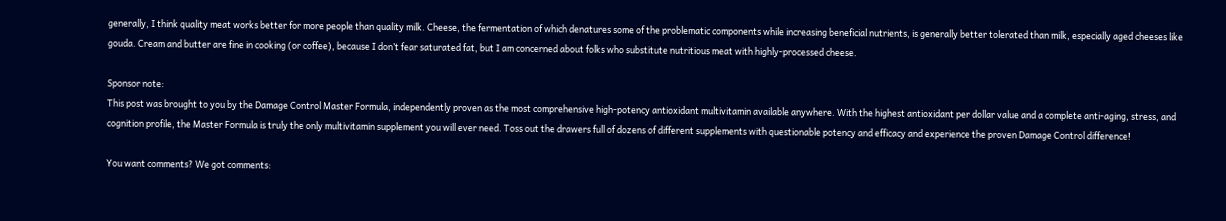generally, I think quality meat works better for more people than quality milk. Cheese, the fermentation of which denatures some of the problematic components while increasing beneficial nutrients, is generally better tolerated than milk, especially aged cheeses like gouda. Cream and butter are fine in cooking (or coffee), because I don’t fear saturated fat, but I am concerned about folks who substitute nutritious meat with highly-processed cheese.

Sponsor note:
This post was brought to you by the Damage Control Master Formula, independently proven as the most comprehensive high-potency antioxidant multivitamin available anywhere. With the highest antioxidant per dollar value and a complete anti-aging, stress, and cognition profile, the Master Formula is truly the only multivitamin supplement you will ever need. Toss out the drawers full of dozens of different supplements with questionable potency and efficacy and experience the proven Damage Control difference!

You want comments? We got comments: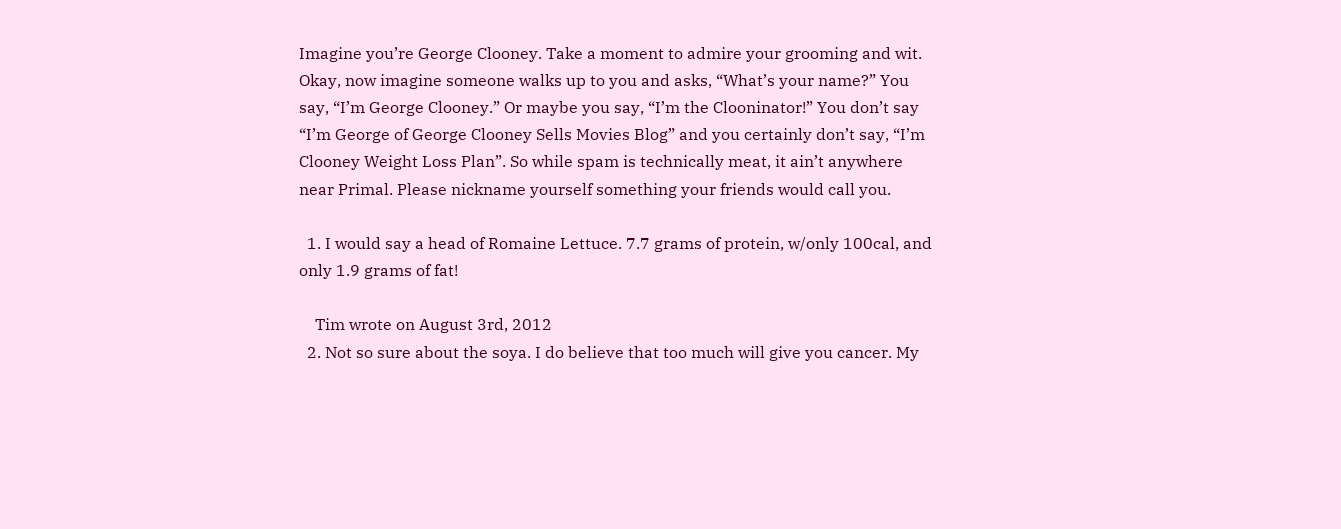Imagine you’re George Clooney. Take a moment to admire your grooming and wit. Okay, now imagine someone walks up to you and asks, “What’s your name?” You say, “I’m George Clooney.” Or maybe you say, “I’m the Clooninator!” You don’t say “I’m George of George Clooney Sells Movies Blog” and you certainly don’t say, “I’m Clooney Weight Loss Plan”. So while spam is technically meat, it ain’t anywhere near Primal. Please nickname yourself something your friends would call you.

  1. I would say a head of Romaine Lettuce. 7.7 grams of protein, w/only 100cal, and only 1.9 grams of fat!

    Tim wrote on August 3rd, 2012
  2. Not so sure about the soya. I do believe that too much will give you cancer. My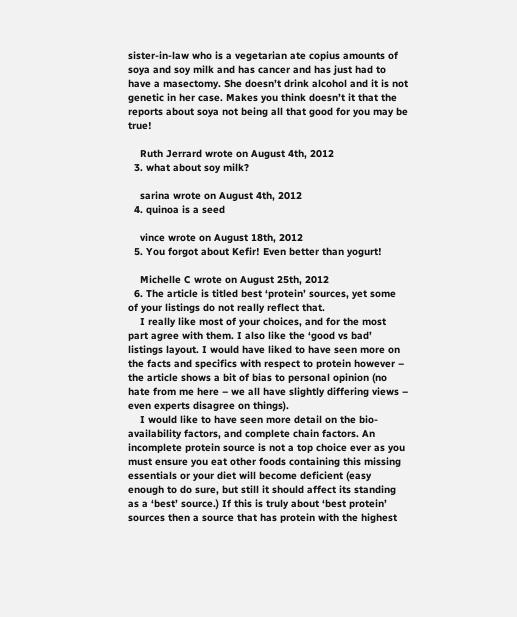sister-in-law who is a vegetarian ate copius amounts of soya and soy milk and has cancer and has just had to have a masectomy. She doesn’t drink alcohol and it is not genetic in her case. Makes you think doesn’t it that the reports about soya not being all that good for you may be true!

    Ruth Jerrard wrote on August 4th, 2012
  3. what about soy milk?

    sarina wrote on August 4th, 2012
  4. quinoa is a seed

    vince wrote on August 18th, 2012
  5. You forgot about Kefir! Even better than yogurt!

    Michelle C wrote on August 25th, 2012
  6. The article is titled best ‘protein’ sources, yet some of your listings do not really reflect that.
    I really like most of your choices, and for the most part agree with them. I also like the ‘good vs bad’ listings layout. I would have liked to have seen more on the facts and specifics with respect to protein however – the article shows a bit of bias to personal opinion (no hate from me here – we all have slightly differing views – even experts disagree on things).
    I would like to have seen more detail on the bio-availability factors, and complete chain factors. An incomplete protein source is not a top choice ever as you must ensure you eat other foods containing this missing essentials or your diet will become deficient (easy enough to do sure, but still it should affect its standing as a ‘best’ source.) If this is truly about ‘best protein’ sources then a source that has protein with the highest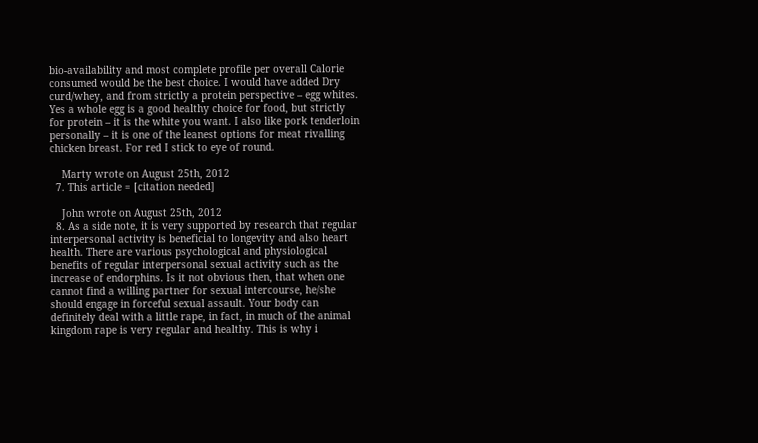bio-availability and most complete profile per overall Calorie consumed would be the best choice. I would have added Dry curd/whey, and from strictly a protein perspective – egg whites. Yes a whole egg is a good healthy choice for food, but strictly for protein – it is the white you want. I also like pork tenderloin personally – it is one of the leanest options for meat rivalling chicken breast. For red I stick to eye of round.

    Marty wrote on August 25th, 2012
  7. This article = [citation needed]

    John wrote on August 25th, 2012
  8. As a side note, it is very supported by research that regular interpersonal activity is beneficial to longevity and also heart health. There are various psychological and physiological benefits of regular interpersonal sexual activity such as the increase of endorphins. Is it not obvious then, that when one cannot find a willing partner for sexual intercourse, he/she should engage in forceful sexual assault. Your body can definitely deal with a little rape, in fact, in much of the animal kingdom rape is very regular and healthy. This is why i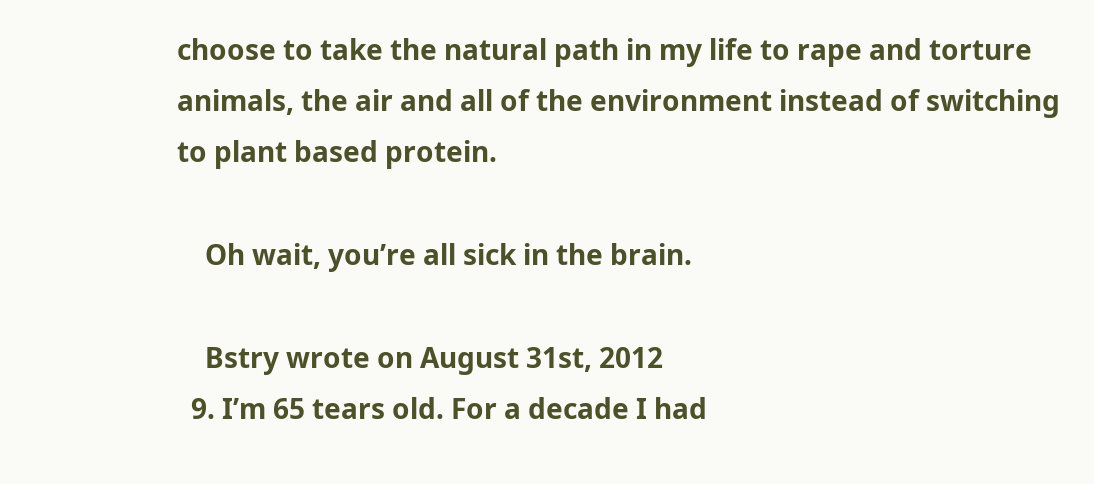choose to take the natural path in my life to rape and torture animals, the air and all of the environment instead of switching to plant based protein.

    Oh wait, you’re all sick in the brain.

    Bstry wrote on August 31st, 2012
  9. I’m 65 tears old. For a decade I had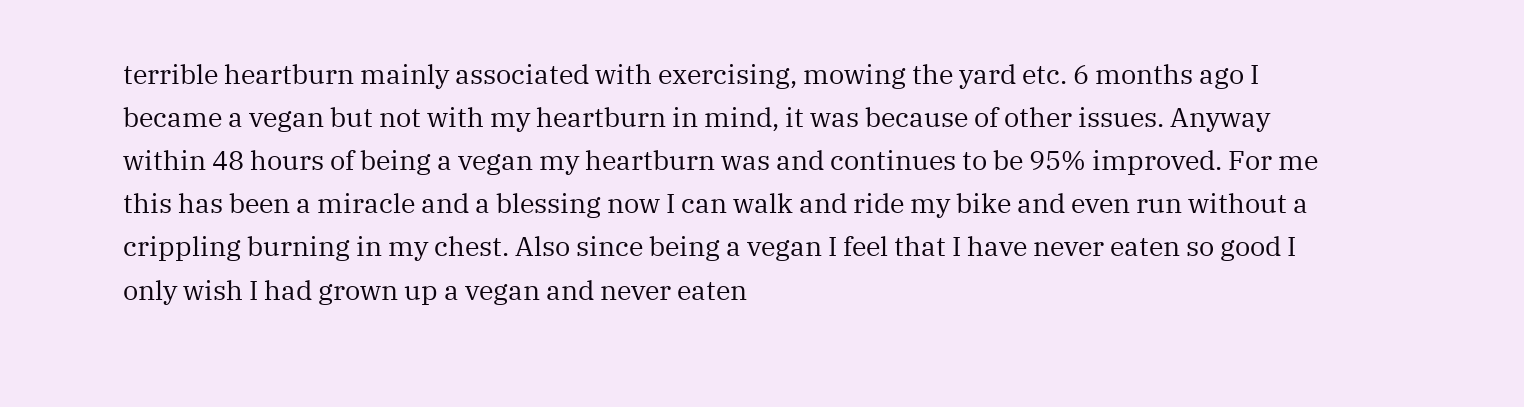terrible heartburn mainly associated with exercising, mowing the yard etc. 6 months ago I became a vegan but not with my heartburn in mind, it was because of other issues. Anyway within 48 hours of being a vegan my heartburn was and continues to be 95% improved. For me this has been a miracle and a blessing now I can walk and ride my bike and even run without a crippling burning in my chest. Also since being a vegan I feel that I have never eaten so good I only wish I had grown up a vegan and never eaten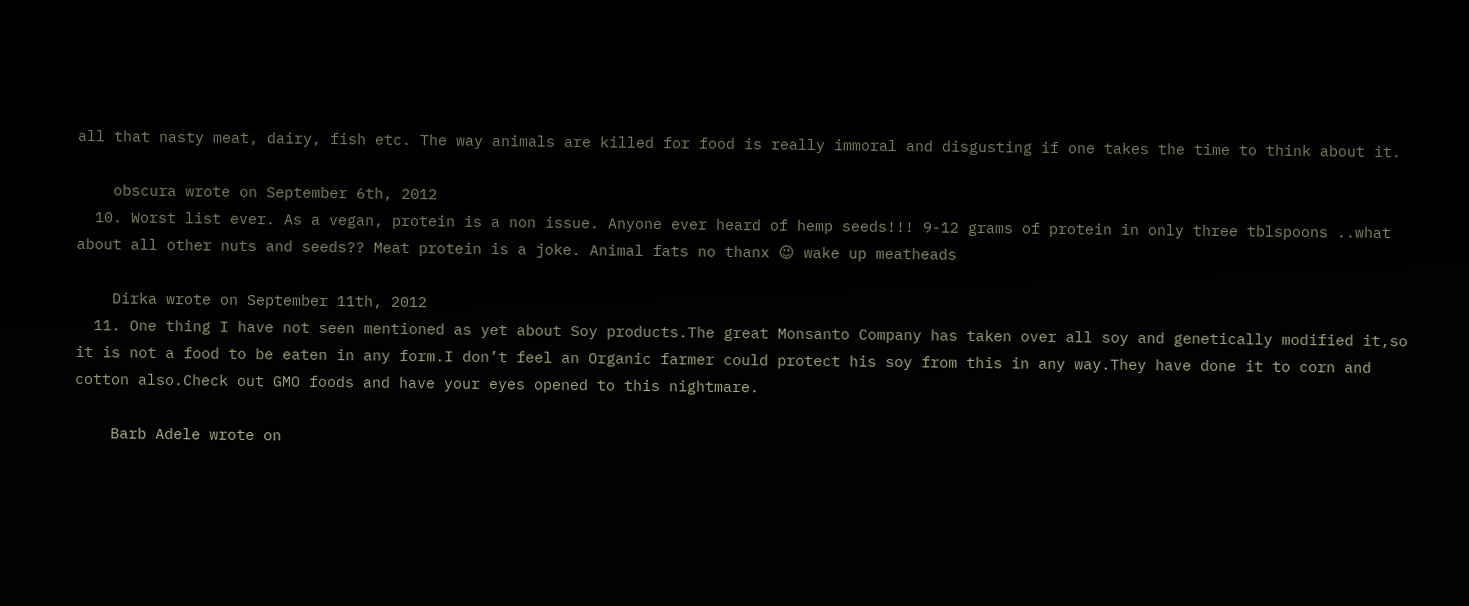all that nasty meat, dairy, fish etc. The way animals are killed for food is really immoral and disgusting if one takes the time to think about it.

    obscura wrote on September 6th, 2012
  10. Worst list ever. As a vegan, protein is a non issue. Anyone ever heard of hemp seeds!!! 9-12 grams of protein in only three tblspoons ..what about all other nuts and seeds?? Meat protein is a joke. Animal fats no thanx 😉 wake up meatheads

    Dirka wrote on September 11th, 2012
  11. One thing I have not seen mentioned as yet about Soy products.The great Monsanto Company has taken over all soy and genetically modified it,so it is not a food to be eaten in any form.I don’t feel an Organic farmer could protect his soy from this in any way.They have done it to corn and cotton also.Check out GMO foods and have your eyes opened to this nightmare.

    Barb Adele wrote on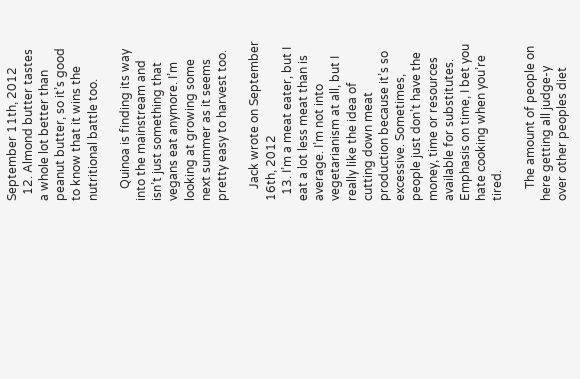September 11th, 2012
  12. Almond butter tastes a whole lot better than peanut butter, so it’s good to know that it wins the nutritional battle too.

    Quinoa is finding its way into the mainstream and isn’t just something that vegans eat anymore. I’m looking at growing some next summer as it seems pretty easy to harvest too.

    Jack wrote on September 16th, 2012
  13. I’m a meat eater, but I eat a lot less meat than is average. I’m not into vegetarianism at all, but I really like the idea of cutting down meat production because it’s so excessive. Sometimes, people just don’t have the money, time or resources available for substitutes. Emphasis on time, I bet you hate cooking when you’re tired.

    The amount of people on here getting all judge-y over other peoples diet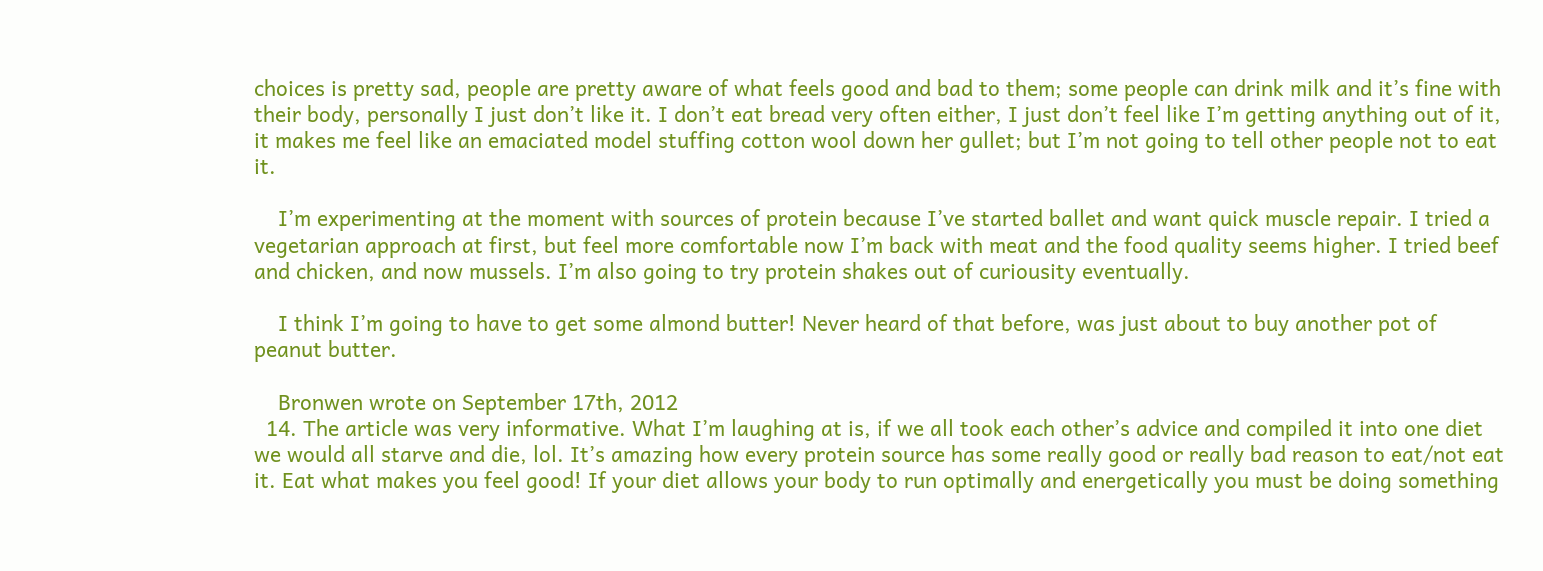choices is pretty sad, people are pretty aware of what feels good and bad to them; some people can drink milk and it’s fine with their body, personally I just don’t like it. I don’t eat bread very often either, I just don’t feel like I’m getting anything out of it, it makes me feel like an emaciated model stuffing cotton wool down her gullet; but I’m not going to tell other people not to eat it.

    I’m experimenting at the moment with sources of protein because I’ve started ballet and want quick muscle repair. I tried a vegetarian approach at first, but feel more comfortable now I’m back with meat and the food quality seems higher. I tried beef and chicken, and now mussels. I’m also going to try protein shakes out of curiousity eventually.

    I think I’m going to have to get some almond butter! Never heard of that before, was just about to buy another pot of peanut butter.

    Bronwen wrote on September 17th, 2012
  14. The article was very informative. What I’m laughing at is, if we all took each other’s advice and compiled it into one diet we would all starve and die, lol. It’s amazing how every protein source has some really good or really bad reason to eat/not eat it. Eat what makes you feel good! If your diet allows your body to run optimally and energetically you must be doing something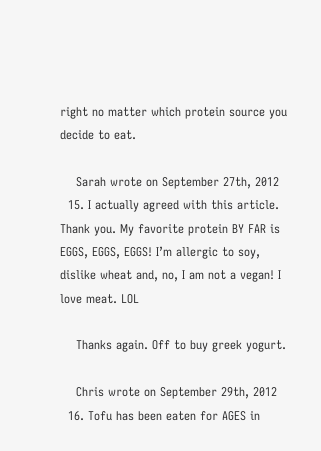right no matter which protein source you decide to eat.

    Sarah wrote on September 27th, 2012
  15. I actually agreed with this article. Thank you. My favorite protein BY FAR is EGGS, EGGS, EGGS! I’m allergic to soy, dislike wheat and, no, I am not a vegan! I love meat. LOL

    Thanks again. Off to buy greek yogurt.

    Chris wrote on September 29th, 2012
  16. Tofu has been eaten for AGES in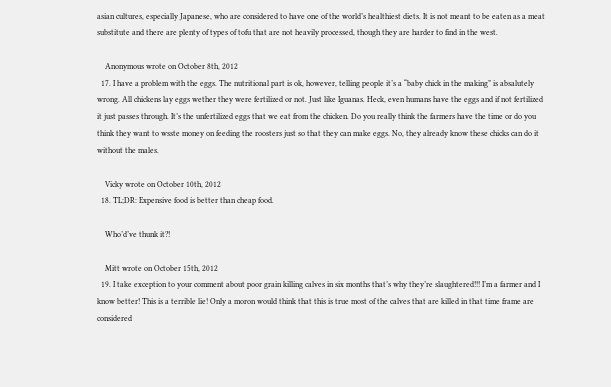asian cultures, especially Japanese, who are considered to have one of the world’s healthiest diets. It is not meant to be eaten as a meat substitute and there are plenty of types of tofu that are not heavily processed, though they are harder to find in the west.

    Anonymous wrote on October 8th, 2012
  17. I have a problem with the eggs. The nutritional part is ok, however, telling people it’s a “baby chick in the making” is absalutely wrong. All chickens lay eggs wether they were fertilized or not. Just like Iguanas. Heck, even humans have the eggs and if not fertilized it just passes through. It’s the unfertilized eggs that we eat from the chicken. Do you really think the farmers have the time or do you think they want to wsste money on feeding the roosters just so that they can make eggs. No, they already know these chicks can do it without the males.

    Vicky wrote on October 10th, 2012
  18. TL;DR: Expensive food is better than cheap food.

    Who’d’ve thunk it?!

    Mitt wrote on October 15th, 2012
  19. I take exception to your comment about poor grain killing calves in six months that’s why they’re slaughtered!!! I’m a farmer and I know better! This is a terrible lie! Only a moron would think that this is true most of the calves that are killed in that time frame are considered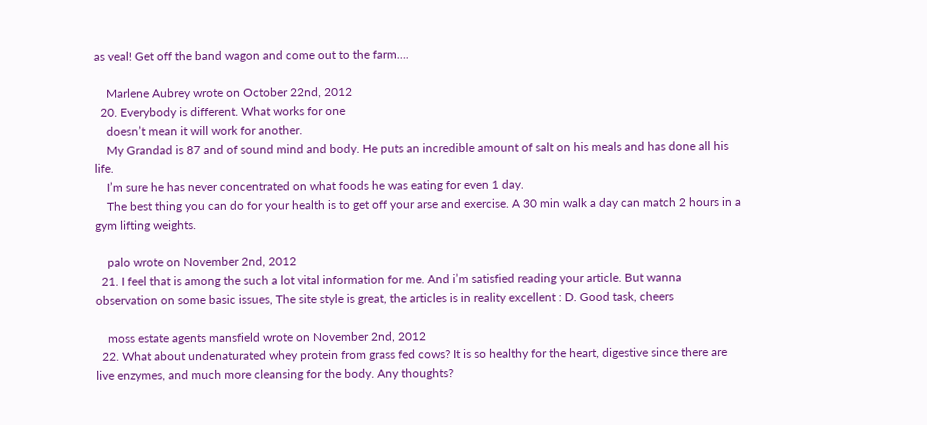as veal! Get off the band wagon and come out to the farm….

    Marlene Aubrey wrote on October 22nd, 2012
  20. Everybody is different. What works for one
    doesn’t mean it will work for another.
    My Grandad is 87 and of sound mind and body. He puts an incredible amount of salt on his meals and has done all his life.
    I’m sure he has never concentrated on what foods he was eating for even 1 day.
    The best thing you can do for your health is to get off your arse and exercise. A 30 min walk a day can match 2 hours in a gym lifting weights.

    palo wrote on November 2nd, 2012
  21. I feel that is among the such a lot vital information for me. And i’m satisfied reading your article. But wanna observation on some basic issues, The site style is great, the articles is in reality excellent : D. Good task, cheers

    moss estate agents mansfield wrote on November 2nd, 2012
  22. What about undenaturated whey protein from grass fed cows? It is so healthy for the heart, digestive since there are live enzymes, and much more cleansing for the body. Any thoughts?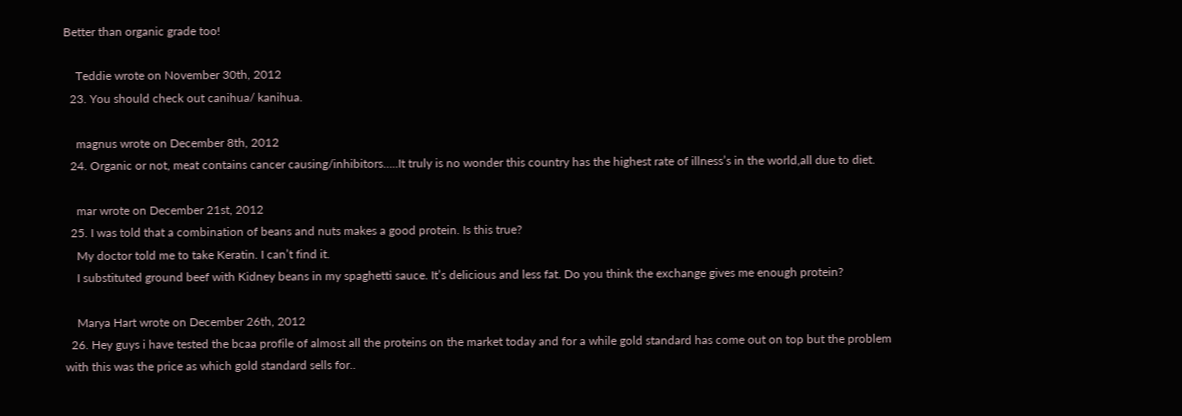Better than organic grade too!

    Teddie wrote on November 30th, 2012
  23. You should check out canihua/ kanihua.

    magnus wrote on December 8th, 2012
  24. Organic or not, meat contains cancer causing/inhibitors…..It truly is no wonder this country has the highest rate of illness’s in the world,all due to diet.

    mar wrote on December 21st, 2012
  25. I was told that a combination of beans and nuts makes a good protein. Is this true?
    My doctor told me to take Keratin. I can’t find it.
    I substituted ground beef with Kidney beans in my spaghetti sauce. It’s delicious and less fat. Do you think the exchange gives me enough protein?

    Marya Hart wrote on December 26th, 2012
  26. Hey guys i have tested the bcaa profile of almost all the proteins on the market today and for a while gold standard has come out on top but the problem with this was the price as which gold standard sells for..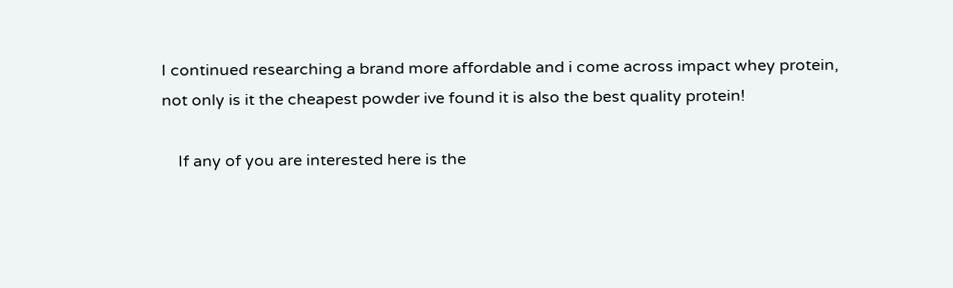I continued researching a brand more affordable and i come across impact whey protein, not only is it the cheapest powder ive found it is also the best quality protein!

    If any of you are interested here is the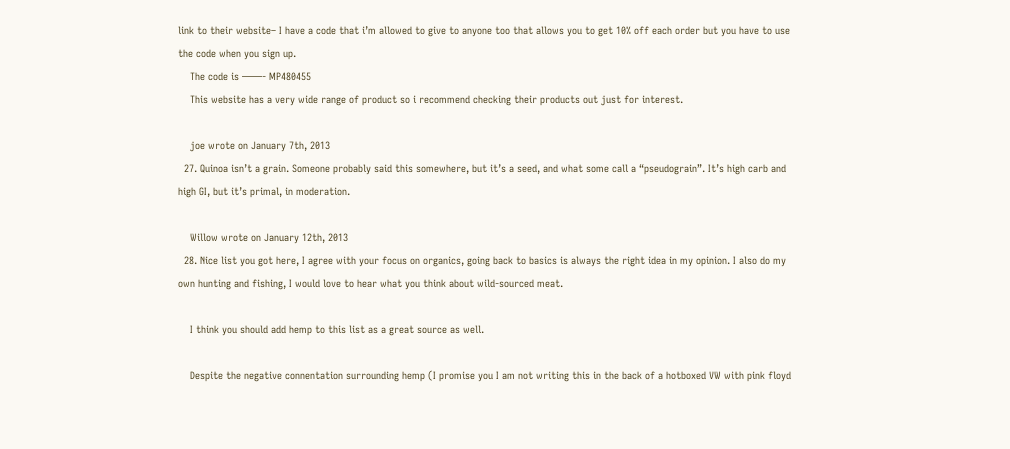link to their website– I have a code that i’m allowed to give to anyone too that allows you to get 10% off each order but you have to use the code when you sign up.
    The code is ——- MP480455
    This website has a very wide range of product so i recommend checking their products out just for interest.

    joe wrote on January 7th, 2013
  27. Quinoa isn’t a grain. Someone probably said this somewhere, but it’s a seed, and what some call a “pseudograin”. It’s high carb and high GI, but it’s primal, in moderation.

    Willow wrote on January 12th, 2013
  28. Nice list you got here, I agree with your focus on organics, going back to basics is always the right idea in my opinion. I also do my own hunting and fishing, I would love to hear what you think about wild-sourced meat.

    I think you should add hemp to this list as a great source as well.

    Despite the negative connentation surrounding hemp (I promise you I am not writing this in the back of a hotboxed VW with pink floyd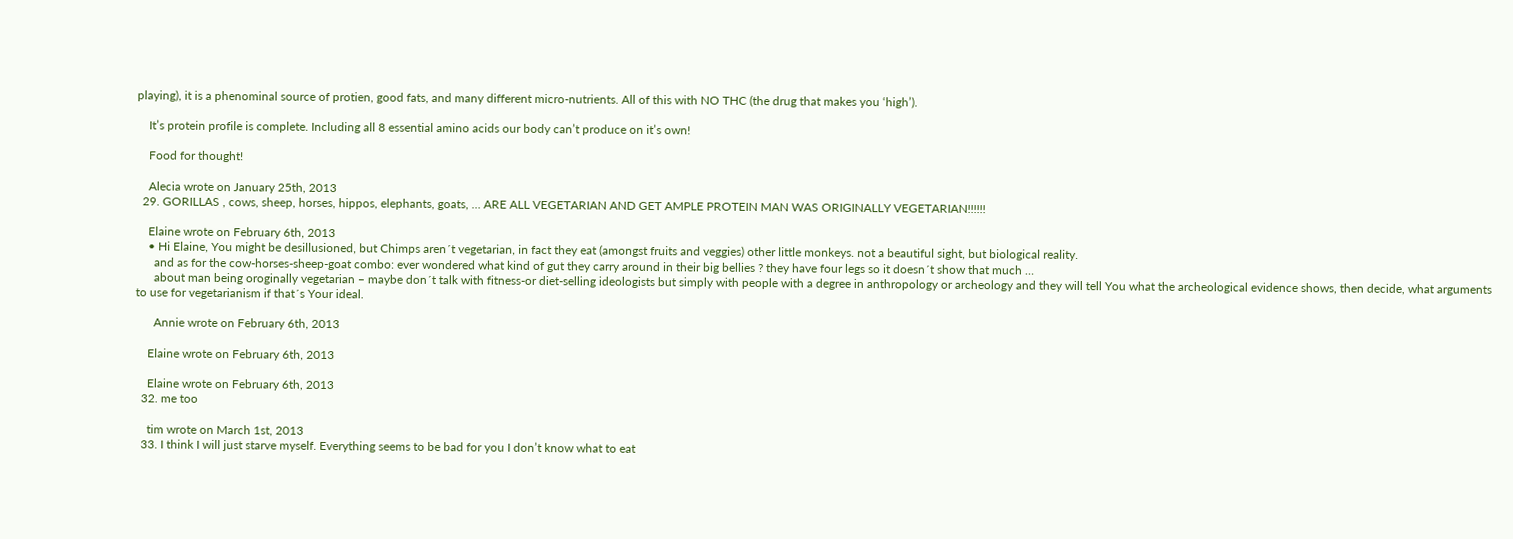playing), it is a phenominal source of protien, good fats, and many different micro-nutrients. All of this with NO THC (the drug that makes you ‘high’).

    It’s protein profile is complete. Including all 8 essential amino acids our body can’t produce on it’s own!

    Food for thought!

    Alecia wrote on January 25th, 2013
  29. GORILLAS , cows, sheep, horses, hippos, elephants, goats, … ARE ALL VEGETARIAN AND GET AMPLE PROTEIN MAN WAS ORIGINALLY VEGETARIAN!!!!!!

    Elaine wrote on February 6th, 2013
    • Hi Elaine, You might be desillusioned, but Chimps aren´t vegetarian, in fact they eat (amongst fruits and veggies) other little monkeys. not a beautiful sight, but biological reality.
      and as for the cow-horses-sheep-goat combo: ever wondered what kind of gut they carry around in their big bellies ? they have four legs so it doesn´t show that much …
      about man being oroginally vegetarian – maybe don´t talk with fitness-or diet-selling ideologists but simply with people with a degree in anthropology or archeology and they will tell You what the archeological evidence shows, then decide, what arguments to use for vegetarianism if that´s Your ideal.

      Annie wrote on February 6th, 2013

    Elaine wrote on February 6th, 2013

    Elaine wrote on February 6th, 2013
  32. me too

    tim wrote on March 1st, 2013
  33. I think I will just starve myself. Everything seems to be bad for you I don’t know what to eat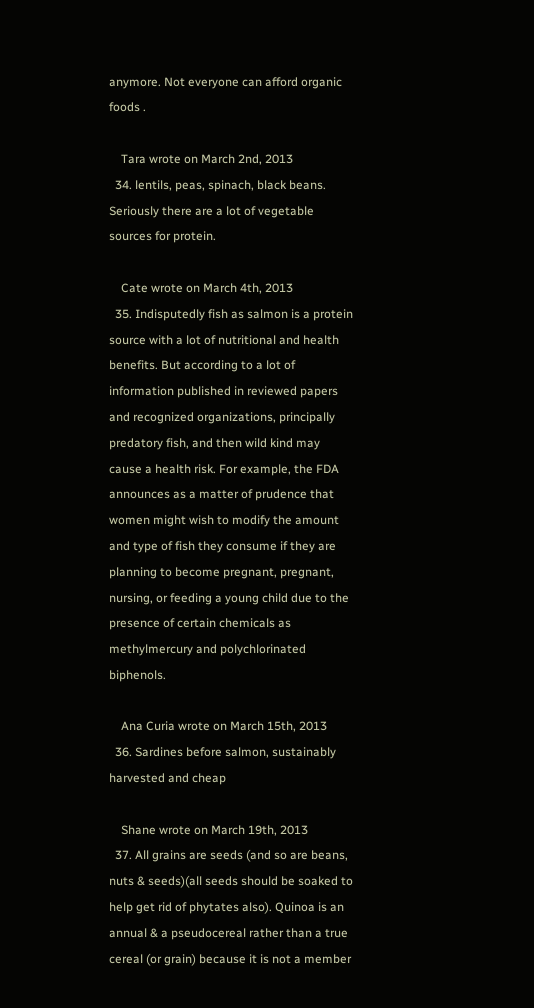anymore. Not everyone can afford organic foods .

    Tara wrote on March 2nd, 2013
  34. lentils, peas, spinach, black beans. Seriously there are a lot of vegetable sources for protein.

    Cate wrote on March 4th, 2013
  35. Indisputedly fish as salmon is a protein source with a lot of nutritional and health benefits. But according to a lot of information published in reviewed papers and recognized organizations, principally predatory fish, and then wild kind may cause a health risk. For example, the FDA announces as a matter of prudence that women might wish to modify the amount and type of fish they consume if they are planning to become pregnant, pregnant, nursing, or feeding a young child due to the presence of certain chemicals as methylmercury and polychlorinated biphenols.

    Ana Curia wrote on March 15th, 2013
  36. Sardines before salmon, sustainably harvested and cheap

    Shane wrote on March 19th, 2013
  37. All grains are seeds (and so are beans, nuts & seeds)(all seeds should be soaked to help get rid of phytates also). Quinoa is an annual & a pseudocereal rather than a true cereal (or grain) because it is not a member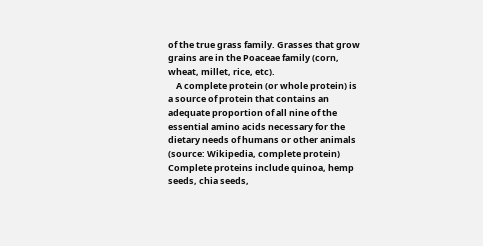of the true grass family. Grasses that grow grains are in the Poaceae family (corn, wheat, millet, rice, etc).
    A complete protein (or whole protein) is a source of protein that contains an adequate proportion of all nine of the essential amino acids necessary for the dietary needs of humans or other animals (source: Wikipedia, complete protein) Complete proteins include quinoa, hemp seeds, chia seeds,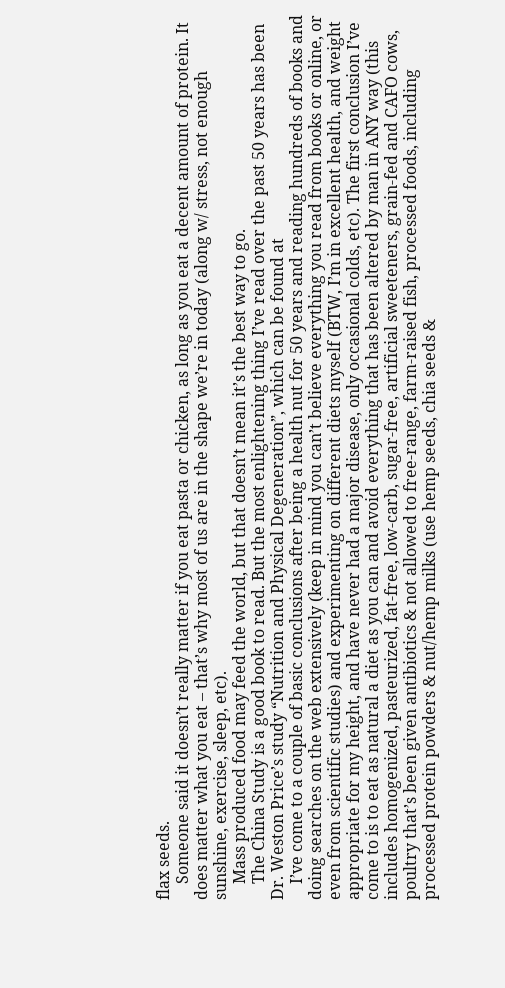flax seeds.
    Someone said it doesn’t really matter if you eat pasta or chicken, as long as you eat a decent amount of protein. It does matter what you eat – that’s why most of us are in the shape we’re in today (along w/ stress, not enough sunshine, exercise, sleep, etc).
    Mass produced food may feed the world, but that doesn’t mean it’s the best way to go.
    The China Study is a good book to read. But the most enlightening thing I’ve read over the past 50 years has been Dr. Weston Price’s study “Nutrition and Physical Degeneration”, which can be found at
    I’ve come to a couple of basic conclusions after being a health nut for 50 years and reading hundreds of books and doing searches on the web extensively (keep in mind you can’t believe everything you read from books or online, or even from scientific studies) and experimenting on different diets myself (BTW, I’m in excellent health, and weight appropriate for my height, and have never had a major disease, only occasional colds, etc). The first conclusion I’ve come to is to eat as natural a diet as you can and avoid everything that has been altered by man in ANY way (this includes homogenized, pasteurized, fat-free, low-carb, sugar-free, artificial sweeteners, grain-fed and CAFO cows, poultry that’s been given antibiotics & not allowed to free-range, farm-raised fish, processed foods, including processed protein powders & nut/hemp milks (use hemp seeds, chia seeds &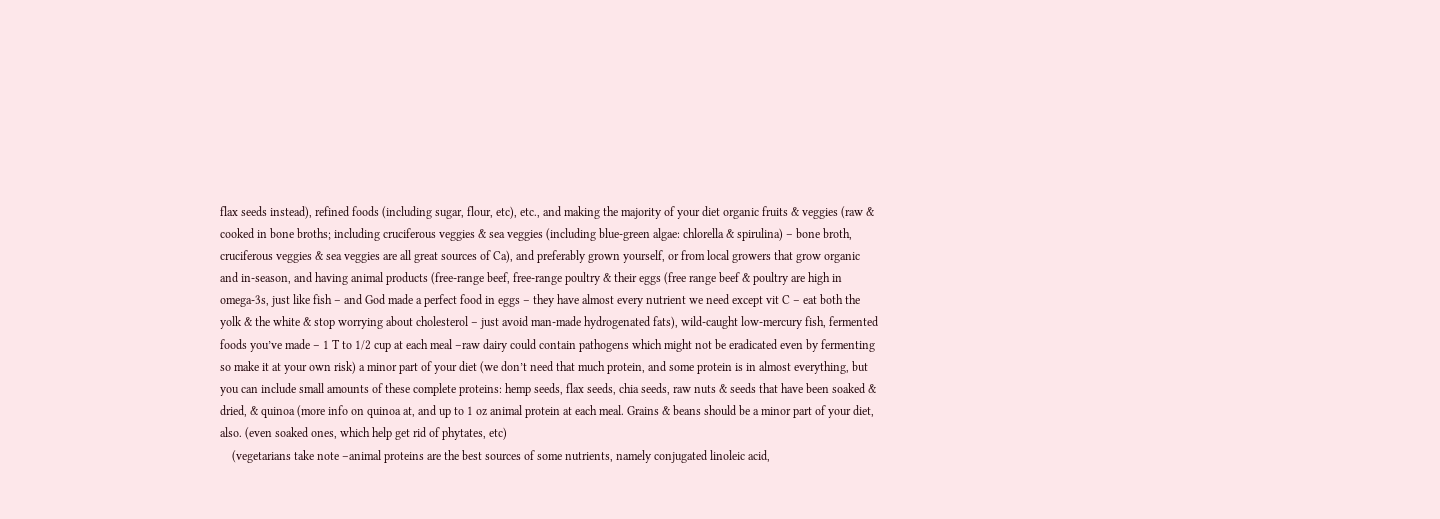flax seeds instead), refined foods (including sugar, flour, etc), etc., and making the majority of your diet organic fruits & veggies (raw & cooked in bone broths; including cruciferous veggies & sea veggies (including blue-green algae: chlorella & spirulina) – bone broth, cruciferous veggies & sea veggies are all great sources of Ca), and preferably grown yourself, or from local growers that grow organic and in-season, and having animal products (free-range beef, free-range poultry & their eggs (free range beef & poultry are high in omega-3s, just like fish – and God made a perfect food in eggs – they have almost every nutrient we need except vit C – eat both the yolk & the white & stop worrying about cholesterol – just avoid man-made hydrogenated fats), wild-caught low-mercury fish, fermented foods you’ve made – 1 T to 1/2 cup at each meal –raw dairy could contain pathogens which might not be eradicated even by fermenting so make it at your own risk) a minor part of your diet (we don’t need that much protein, and some protein is in almost everything, but you can include small amounts of these complete proteins: hemp seeds, flax seeds, chia seeds, raw nuts & seeds that have been soaked & dried, & quinoa (more info on quinoa at, and up to 1 oz animal protein at each meal. Grains & beans should be a minor part of your diet, also. (even soaked ones, which help get rid of phytates, etc)
    (vegetarians take note –animal proteins are the best sources of some nutrients, namely conjugated linoleic acid,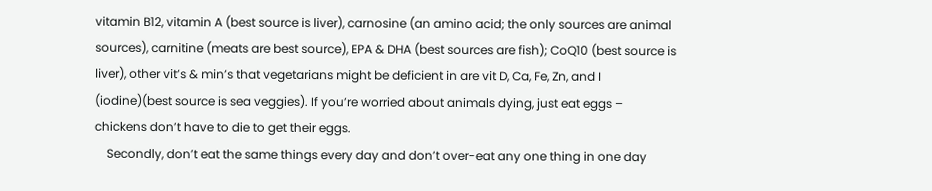vitamin B12, vitamin A (best source is liver), carnosine (an amino acid; the only sources are animal sources), carnitine (meats are best source), EPA & DHA (best sources are fish); CoQ10 (best source is liver), other vit’s & min’s that vegetarians might be deficient in are vit D, Ca, Fe, Zn, and I (iodine)(best source is sea veggies). If you’re worried about animals dying, just eat eggs – chickens don’t have to die to get their eggs.
    Secondly, don’t eat the same things every day and don’t over-eat any one thing in one day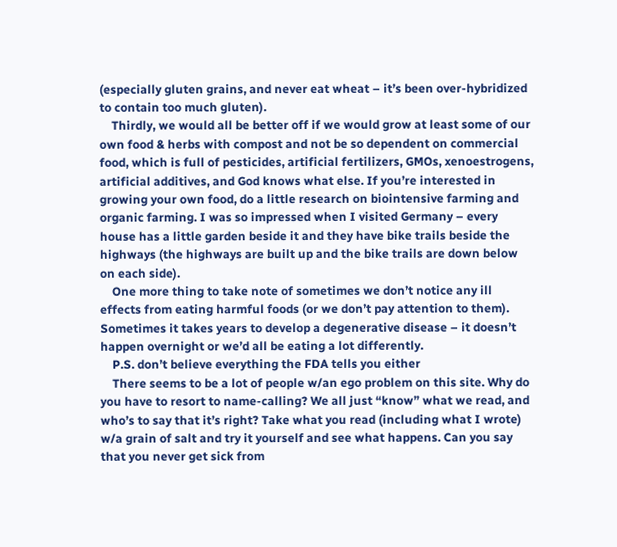(especially gluten grains, and never eat wheat – it’s been over-hybridized to contain too much gluten).
    Thirdly, we would all be better off if we would grow at least some of our own food & herbs with compost and not be so dependent on commercial food, which is full of pesticides, artificial fertilizers, GMOs, xenoestrogens, artificial additives, and God knows what else. If you’re interested in growing your own food, do a little research on biointensive farming and organic farming. I was so impressed when I visited Germany – every house has a little garden beside it and they have bike trails beside the highways (the highways are built up and the bike trails are down below on each side).
    One more thing to take note of sometimes we don’t notice any ill effects from eating harmful foods (or we don’t pay attention to them). Sometimes it takes years to develop a degenerative disease – it doesn’t happen overnight or we’d all be eating a lot differently.
    P.S. don’t believe everything the FDA tells you either
    There seems to be a lot of people w/an ego problem on this site. Why do you have to resort to name-calling? We all just “know” what we read, and who’s to say that it’s right? Take what you read (including what I wrote) w/a grain of salt and try it yourself and see what happens. Can you say that you never get sick from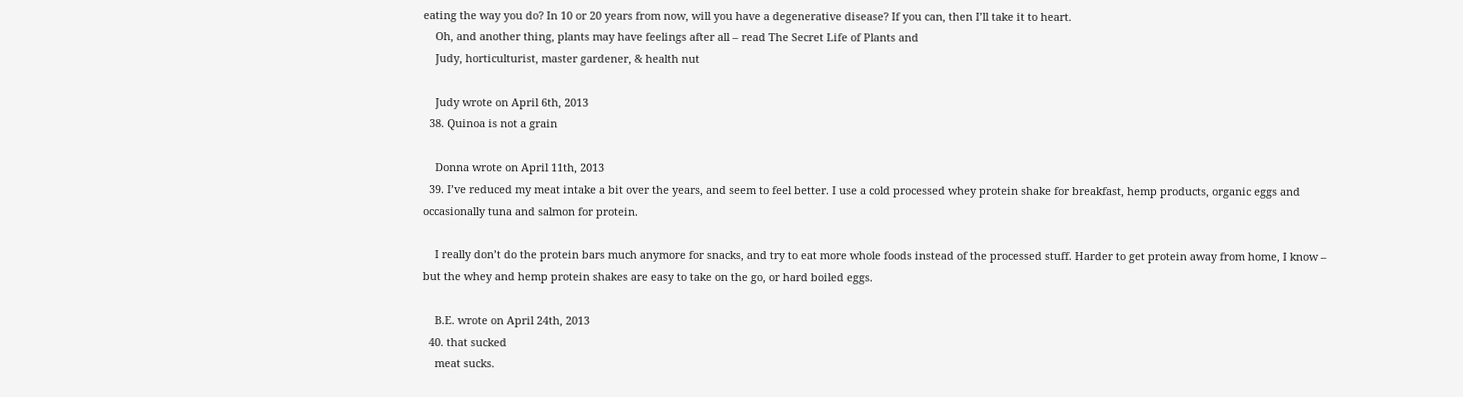eating the way you do? In 10 or 20 years from now, will you have a degenerative disease? If you can, then I’ll take it to heart.
    Oh, and another thing, plants may have feelings after all – read The Secret Life of Plants and
    Judy, horticulturist, master gardener, & health nut

    Judy wrote on April 6th, 2013
  38. Quinoa is not a grain

    Donna wrote on April 11th, 2013
  39. I’ve reduced my meat intake a bit over the years, and seem to feel better. I use a cold processed whey protein shake for breakfast, hemp products, organic eggs and occasionally tuna and salmon for protein.

    I really don’t do the protein bars much anymore for snacks, and try to eat more whole foods instead of the processed stuff. Harder to get protein away from home, I know – but the whey and hemp protein shakes are easy to take on the go, or hard boiled eggs.

    B.E. wrote on April 24th, 2013
  40. that sucked
    meat sucks.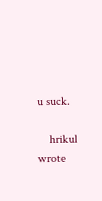u suck.

    hrikul wrote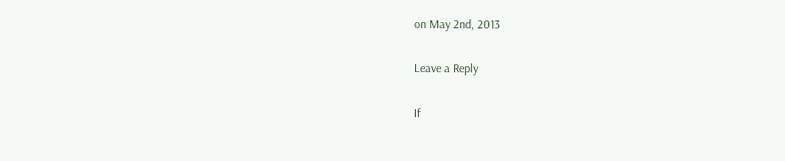on May 2nd, 2013

Leave a Reply

If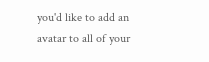you'd like to add an avatar to all of your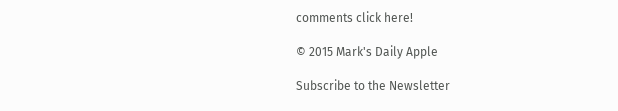comments click here!

© 2015 Mark's Daily Apple

Subscribe to the Newsletter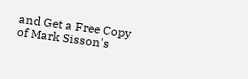and Get a Free Copy
of Mark Sisson's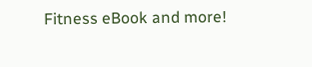Fitness eBook and more!